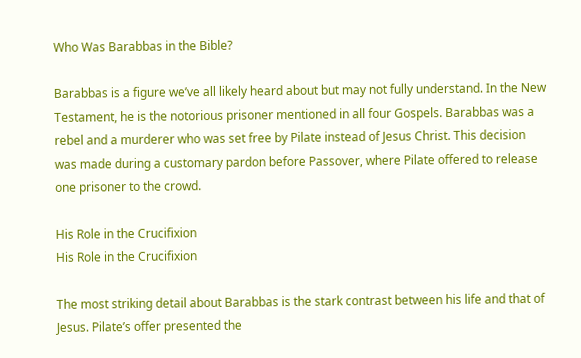Who Was Barabbas in the Bible?

Barabbas is a figure we’ve all likely heard about but may not fully understand. In the New Testament, he is the notorious prisoner mentioned in all four Gospels. Barabbas was a rebel and a murderer who was set free by Pilate instead of Jesus Christ. This decision was made during a customary pardon before Passover, where Pilate offered to release one prisoner to the crowd.

His Role in the Crucifixion
His Role in the Crucifixion

The most striking detail about Barabbas is the stark contrast between his life and that of Jesus. Pilate’s offer presented the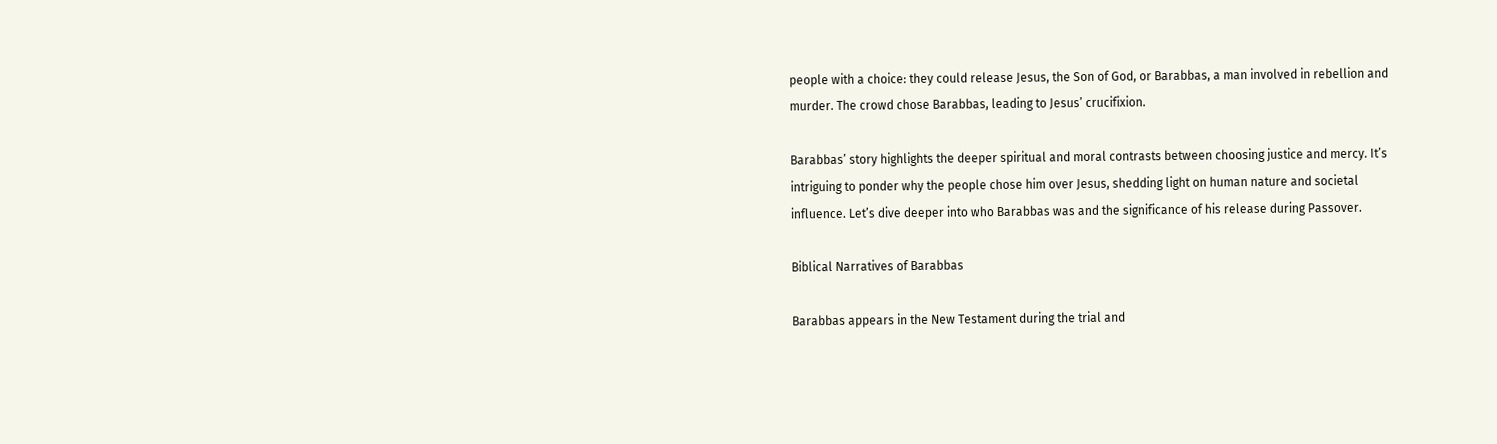people with a choice: they could release Jesus, the Son of God, or Barabbas, a man involved in rebellion and murder. The crowd chose Barabbas, leading to Jesus’ crucifixion.

Barabbas’ story highlights the deeper spiritual and moral contrasts between choosing justice and mercy. It’s intriguing to ponder why the people chose him over Jesus, shedding light on human nature and societal influence. Let’s dive deeper into who Barabbas was and the significance of his release during Passover.

Biblical Narratives of Barabbas

Barabbas appears in the New Testament during the trial and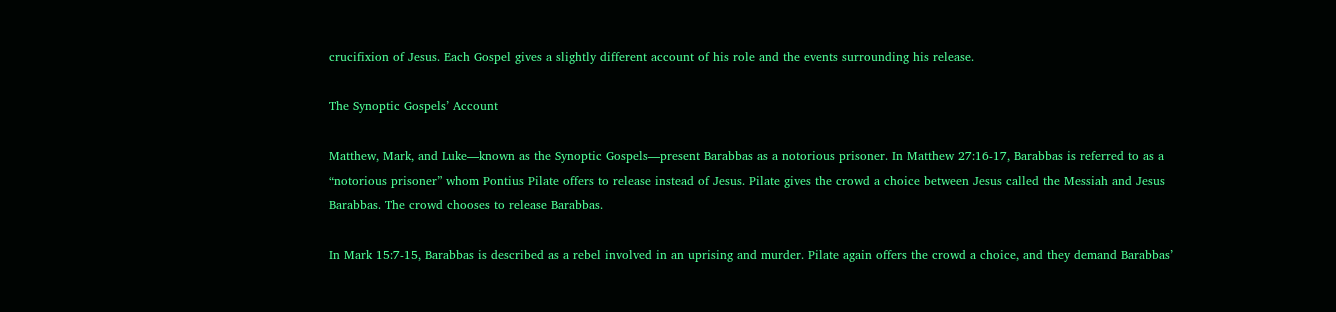crucifixion of Jesus. Each Gospel gives a slightly different account of his role and the events surrounding his release.

The Synoptic Gospels’ Account

Matthew, Mark, and Luke—known as the Synoptic Gospels—present Barabbas as a notorious prisoner. In Matthew 27:16-17, Barabbas is referred to as a “notorious prisoner” whom Pontius Pilate offers to release instead of Jesus. Pilate gives the crowd a choice between Jesus called the Messiah and Jesus Barabbas. The crowd chooses to release Barabbas.

In Mark 15:7-15, Barabbas is described as a rebel involved in an uprising and murder. Pilate again offers the crowd a choice, and they demand Barabbas’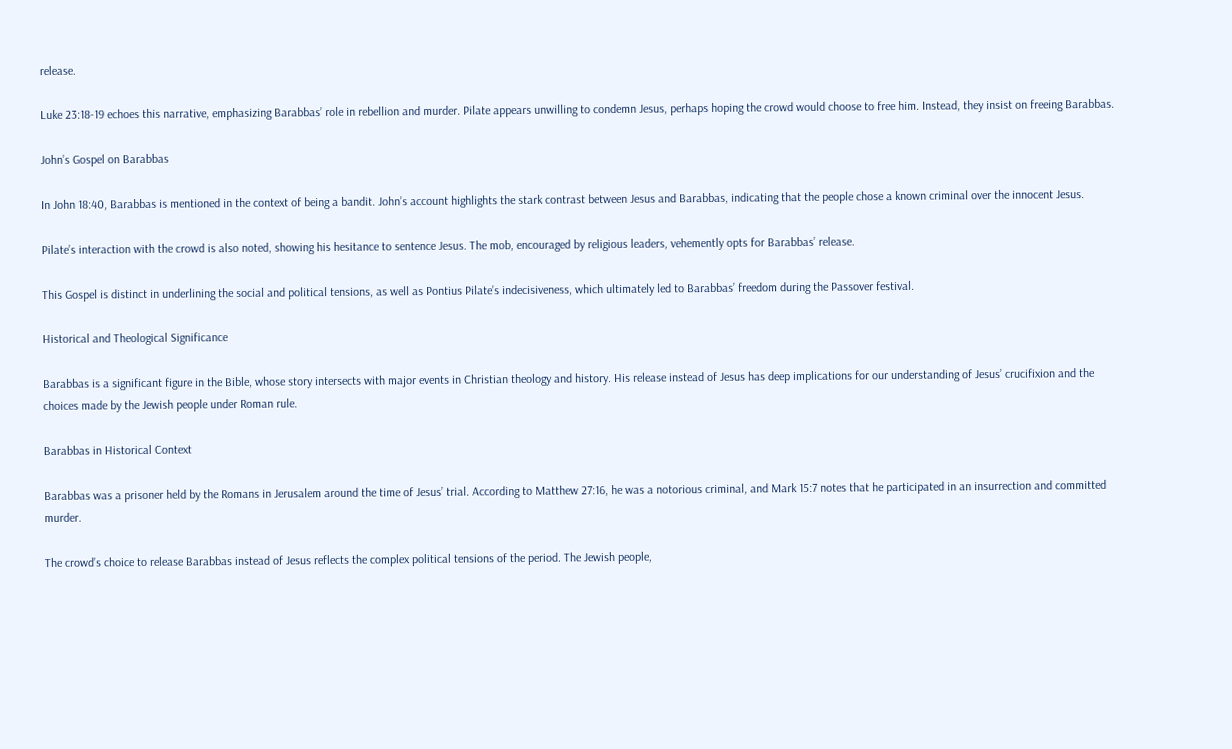release.

Luke 23:18-19 echoes this narrative, emphasizing Barabbas’ role in rebellion and murder. Pilate appears unwilling to condemn Jesus, perhaps hoping the crowd would choose to free him. Instead, they insist on freeing Barabbas.

John’s Gospel on Barabbas

In John 18:40, Barabbas is mentioned in the context of being a bandit. John’s account highlights the stark contrast between Jesus and Barabbas, indicating that the people chose a known criminal over the innocent Jesus.

Pilate’s interaction with the crowd is also noted, showing his hesitance to sentence Jesus. The mob, encouraged by religious leaders, vehemently opts for Barabbas’ release.

This Gospel is distinct in underlining the social and political tensions, as well as Pontius Pilate’s indecisiveness, which ultimately led to Barabbas’ freedom during the Passover festival.

Historical and Theological Significance

Barabbas is a significant figure in the Bible, whose story intersects with major events in Christian theology and history. His release instead of Jesus has deep implications for our understanding of Jesus’ crucifixion and the choices made by the Jewish people under Roman rule.

Barabbas in Historical Context

Barabbas was a prisoner held by the Romans in Jerusalem around the time of Jesus’ trial. According to Matthew 27:16, he was a notorious criminal, and Mark 15:7 notes that he participated in an insurrection and committed murder.

The crowd’s choice to release Barabbas instead of Jesus reflects the complex political tensions of the period. The Jewish people,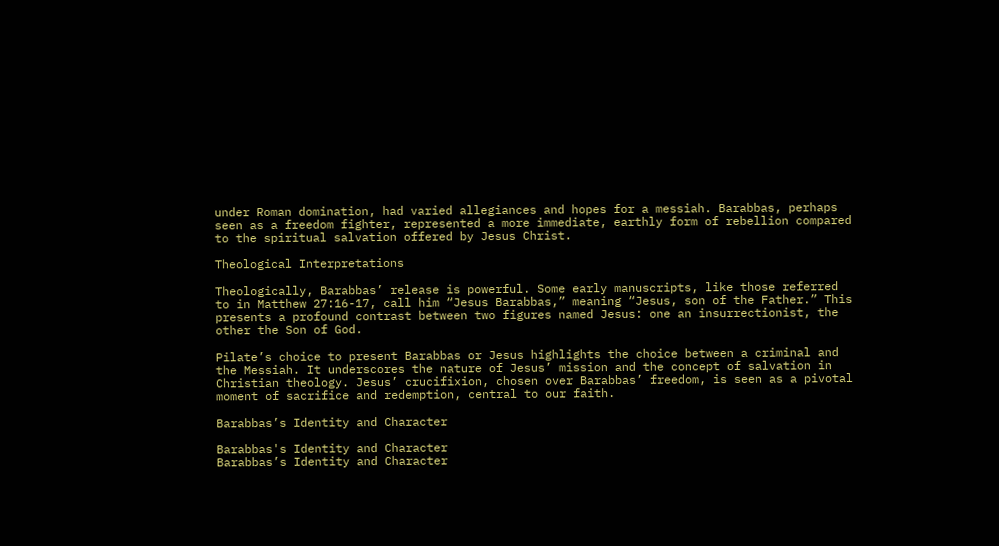under Roman domination, had varied allegiances and hopes for a messiah. Barabbas, perhaps seen as a freedom fighter, represented a more immediate, earthly form of rebellion compared to the spiritual salvation offered by Jesus Christ.

Theological Interpretations

Theologically, Barabbas’ release is powerful. Some early manuscripts, like those referred to in Matthew 27:16-17, call him “Jesus Barabbas,” meaning “Jesus, son of the Father.” This presents a profound contrast between two figures named Jesus: one an insurrectionist, the other the Son of God.

Pilate’s choice to present Barabbas or Jesus highlights the choice between a criminal and the Messiah. It underscores the nature of Jesus’ mission and the concept of salvation in Christian theology. Jesus’ crucifixion, chosen over Barabbas’ freedom, is seen as a pivotal moment of sacrifice and redemption, central to our faith.

Barabbas’s Identity and Character

Barabbas's Identity and Character
Barabbas’s Identity and Character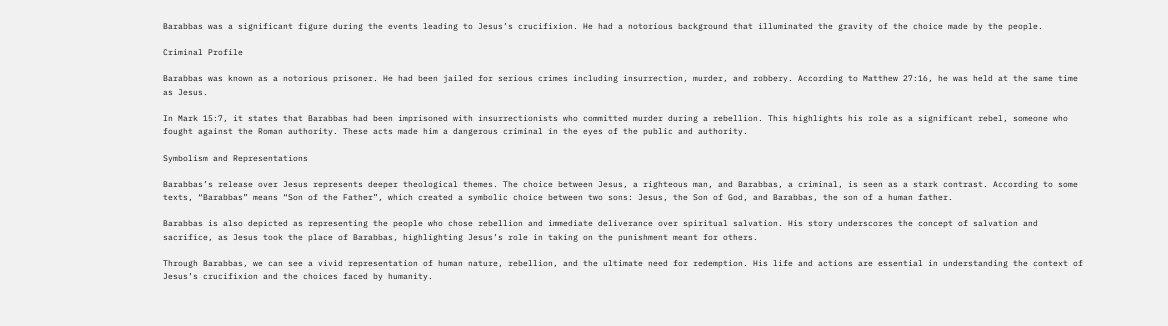Barabbas was a significant figure during the events leading to Jesus’s crucifixion. He had a notorious background that illuminated the gravity of the choice made by the people.

Criminal Profile

Barabbas was known as a notorious prisoner. He had been jailed for serious crimes including insurrection, murder, and robbery. According to Matthew 27:16, he was held at the same time as Jesus.

In Mark 15:7, it states that Barabbas had been imprisoned with insurrectionists who committed murder during a rebellion. This highlights his role as a significant rebel, someone who fought against the Roman authority. These acts made him a dangerous criminal in the eyes of the public and authority.

Symbolism and Representations

Barabbas’s release over Jesus represents deeper theological themes. The choice between Jesus, a righteous man, and Barabbas, a criminal, is seen as a stark contrast. According to some texts, “Barabbas” means “Son of the Father”, which created a symbolic choice between two sons: Jesus, the Son of God, and Barabbas, the son of a human father.

Barabbas is also depicted as representing the people who chose rebellion and immediate deliverance over spiritual salvation. His story underscores the concept of salvation and sacrifice, as Jesus took the place of Barabbas, highlighting Jesus’s role in taking on the punishment meant for others.

Through Barabbas, we can see a vivid representation of human nature, rebellion, and the ultimate need for redemption. His life and actions are essential in understanding the context of Jesus’s crucifixion and the choices faced by humanity.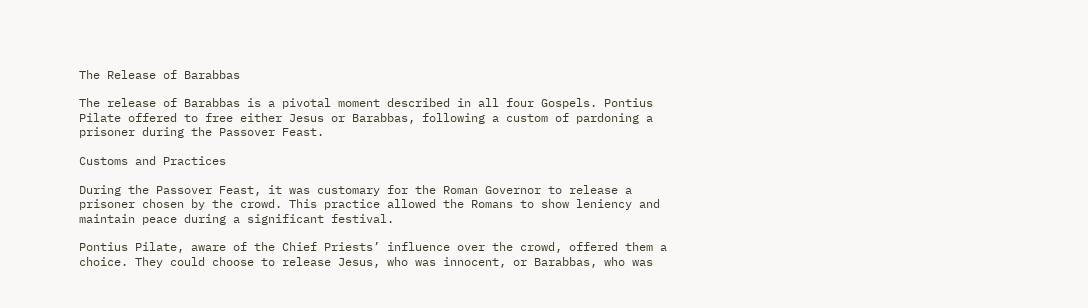The Release of Barabbas

The release of Barabbas is a pivotal moment described in all four Gospels. Pontius Pilate offered to free either Jesus or Barabbas, following a custom of pardoning a prisoner during the Passover Feast.

Customs and Practices

During the Passover Feast, it was customary for the Roman Governor to release a prisoner chosen by the crowd. This practice allowed the Romans to show leniency and maintain peace during a significant festival.

Pontius Pilate, aware of the Chief Priests’ influence over the crowd, offered them a choice. They could choose to release Jesus, who was innocent, or Barabbas, who was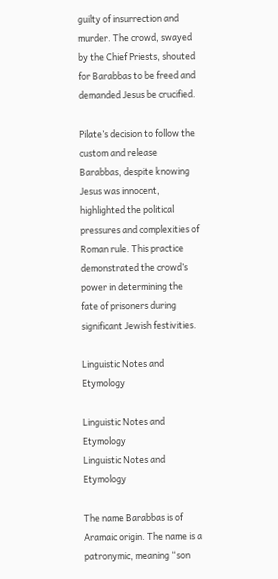guilty of insurrection and murder. The crowd, swayed by the Chief Priests, shouted for Barabbas to be freed and demanded Jesus be crucified.

Pilate’s decision to follow the custom and release Barabbas, despite knowing Jesus was innocent, highlighted the political pressures and complexities of Roman rule. This practice demonstrated the crowd’s power in determining the fate of prisoners during significant Jewish festivities.

Linguistic Notes and Etymology

Linguistic Notes and Etymology
Linguistic Notes and Etymology

The name Barabbas is of Aramaic origin. The name is a patronymic, meaning “son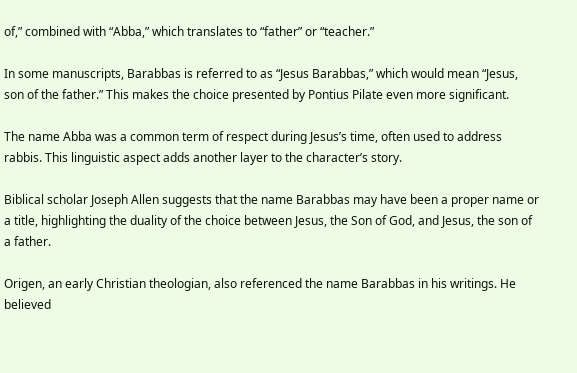of,” combined with “Abba,” which translates to “father” or “teacher.”

In some manuscripts, Barabbas is referred to as “Jesus Barabbas,” which would mean “Jesus, son of the father.” This makes the choice presented by Pontius Pilate even more significant.

The name Abba was a common term of respect during Jesus’s time, often used to address rabbis. This linguistic aspect adds another layer to the character’s story.

Biblical scholar Joseph Allen suggests that the name Barabbas may have been a proper name or a title, highlighting the duality of the choice between Jesus, the Son of God, and Jesus, the son of a father.

Origen, an early Christian theologian, also referenced the name Barabbas in his writings. He believed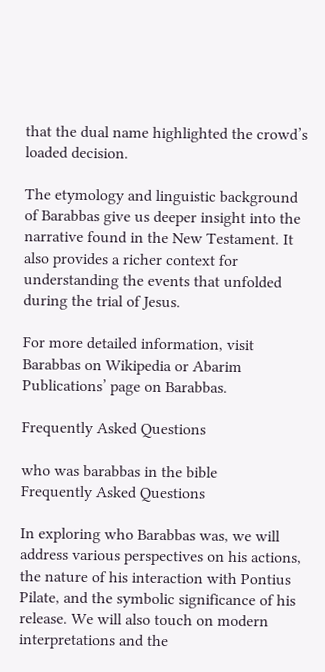that the dual name highlighted the crowd’s loaded decision.

The etymology and linguistic background of Barabbas give us deeper insight into the narrative found in the New Testament. It also provides a richer context for understanding the events that unfolded during the trial of Jesus.

For more detailed information, visit Barabbas on Wikipedia or Abarim Publications’ page on Barabbas.

Frequently Asked Questions

who was barabbas in the bible
Frequently Asked Questions

In exploring who Barabbas was, we will address various perspectives on his actions, the nature of his interaction with Pontius Pilate, and the symbolic significance of his release. We will also touch on modern interpretations and the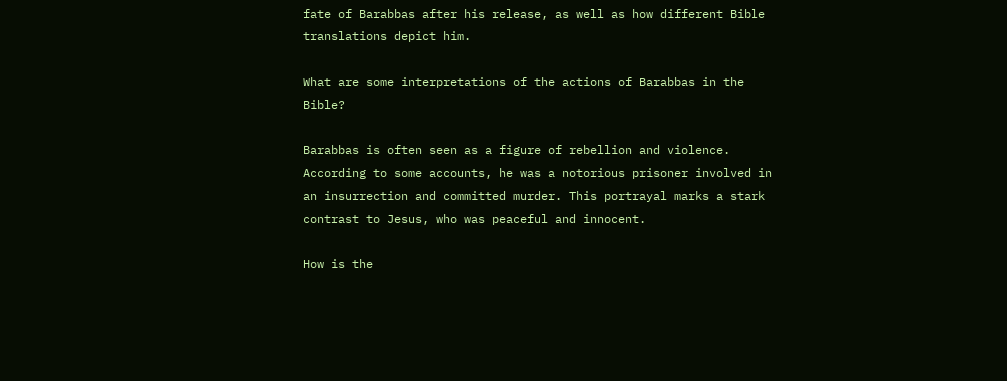fate of Barabbas after his release, as well as how different Bible translations depict him.

What are some interpretations of the actions of Barabbas in the Bible?

Barabbas is often seen as a figure of rebellion and violence. According to some accounts, he was a notorious prisoner involved in an insurrection and committed murder. This portrayal marks a stark contrast to Jesus, who was peaceful and innocent.

How is the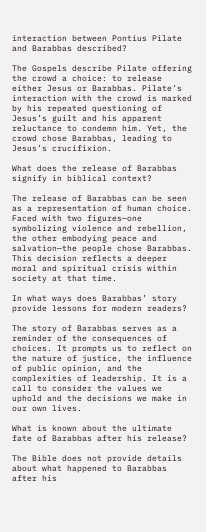interaction between Pontius Pilate and Barabbas described?

The Gospels describe Pilate offering the crowd a choice: to release either Jesus or Barabbas. Pilate’s interaction with the crowd is marked by his repeated questioning of Jesus’s guilt and his apparent reluctance to condemn him. Yet, the crowd chose Barabbas, leading to Jesus’s crucifixion.

What does the release of Barabbas signify in biblical context?

The release of Barabbas can be seen as a representation of human choice. Faced with two figures—one symbolizing violence and rebellion, the other embodying peace and salvation—the people chose Barabbas. This decision reflects a deeper moral and spiritual crisis within society at that time.

In what ways does Barabbas’ story provide lessons for modern readers?

The story of Barabbas serves as a reminder of the consequences of choices. It prompts us to reflect on the nature of justice, the influence of public opinion, and the complexities of leadership. It is a call to consider the values we uphold and the decisions we make in our own lives.

What is known about the ultimate fate of Barabbas after his release?

The Bible does not provide details about what happened to Barabbas after his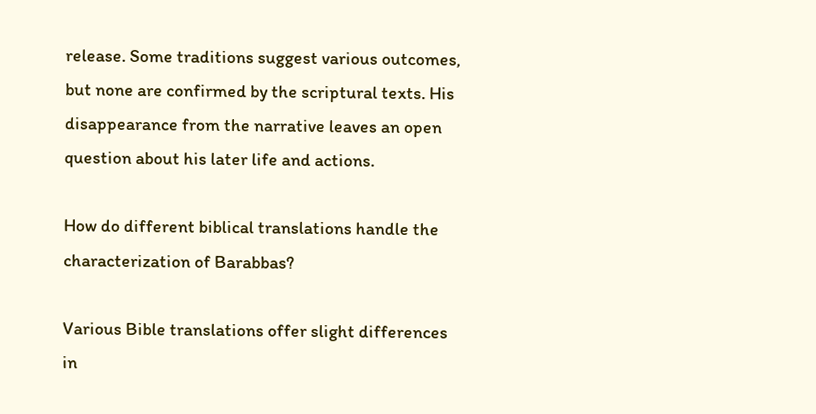release. Some traditions suggest various outcomes, but none are confirmed by the scriptural texts. His disappearance from the narrative leaves an open question about his later life and actions.

How do different biblical translations handle the characterization of Barabbas?

Various Bible translations offer slight differences in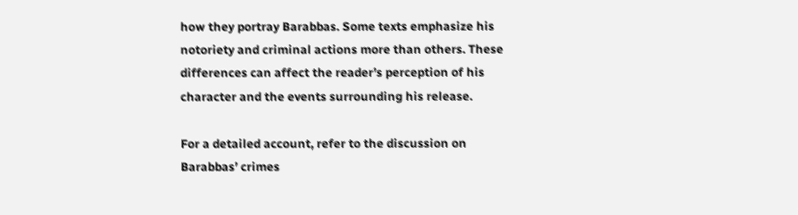how they portray Barabbas. Some texts emphasize his notoriety and criminal actions more than others. These differences can affect the reader’s perception of his character and the events surrounding his release.

For a detailed account, refer to the discussion on Barabbas’ crimes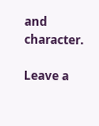and character.

Leave a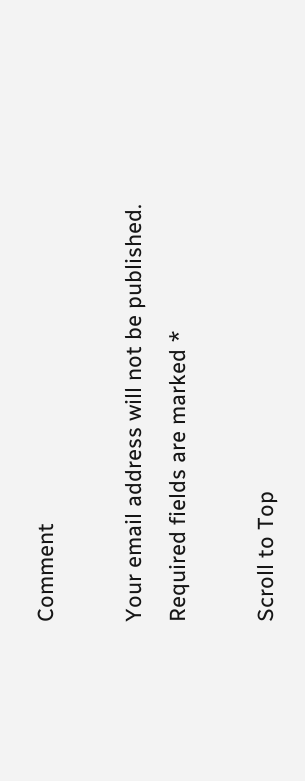Comment

Your email address will not be published. Required fields are marked *

Scroll to Top